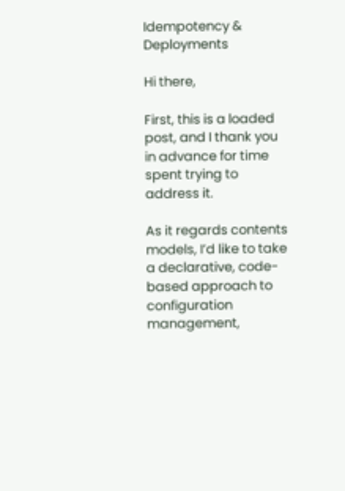Idempotency & Deployments

Hi there,

First, this is a loaded post, and I thank you in advance for time spent trying to address it.

As it regards contents models, I’d like to take a declarative, code-based approach to configuration management,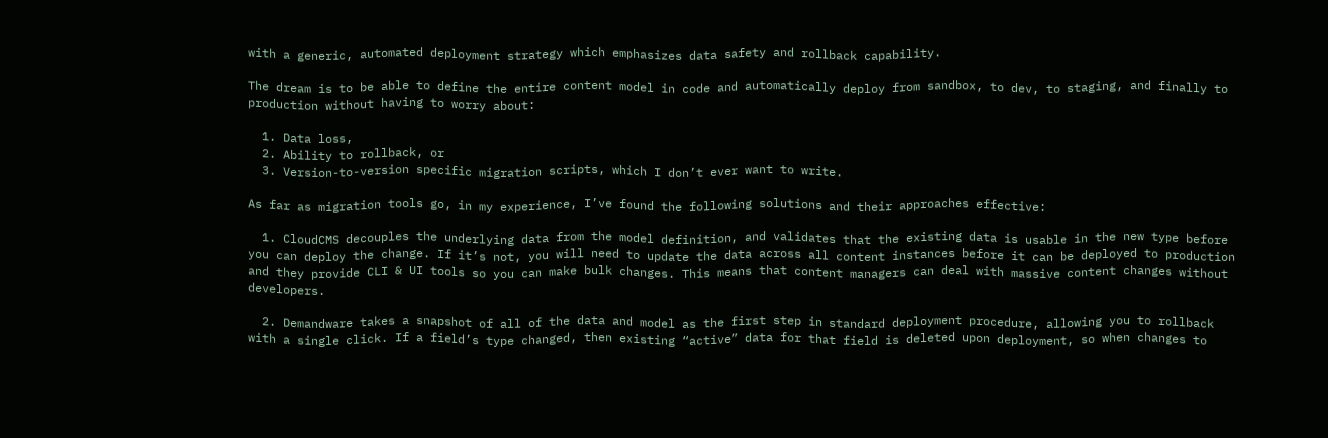with a generic, automated deployment strategy which emphasizes data safety and rollback capability.

The dream is to be able to define the entire content model in code and automatically deploy from sandbox, to dev, to staging, and finally to production without having to worry about:

  1. Data loss,
  2. Ability to rollback, or
  3. Version-to-version specific migration scripts, which I don’t ever want to write.

As far as migration tools go, in my experience, I’ve found the following solutions and their approaches effective:

  1. CloudCMS decouples the underlying data from the model definition, and validates that the existing data is usable in the new type before you can deploy the change. If it’s not, you will need to update the data across all content instances before it can be deployed to production and they provide CLI & UI tools so you can make bulk changes. This means that content managers can deal with massive content changes without developers.

  2. Demandware takes a snapshot of all of the data and model as the first step in standard deployment procedure, allowing you to rollback with a single click. If a field’s type changed, then existing “active” data for that field is deleted upon deployment, so when changes to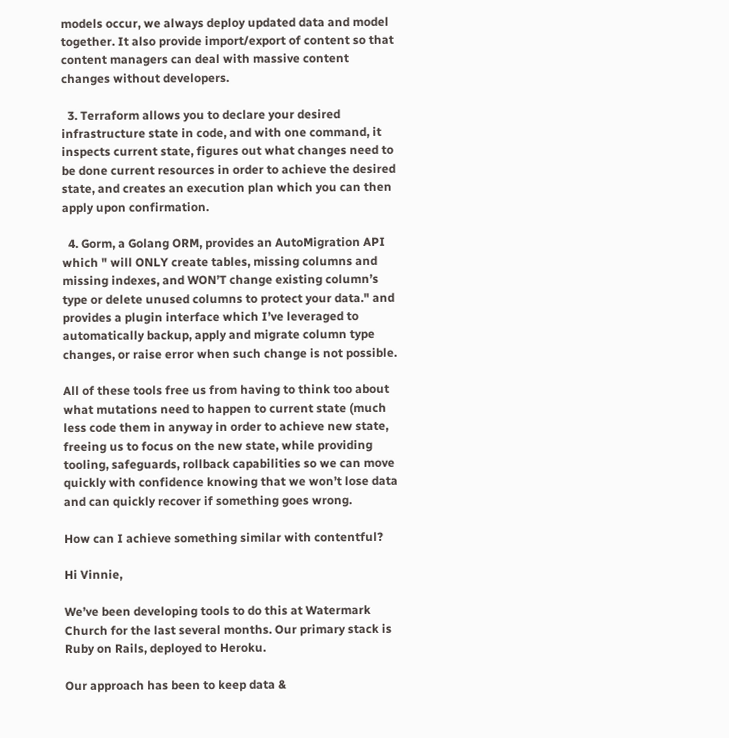models occur, we always deploy updated data and model together. It also provide import/export of content so that content managers can deal with massive content changes without developers.

  3. Terraform allows you to declare your desired infrastructure state in code, and with one command, it inspects current state, figures out what changes need to be done current resources in order to achieve the desired state, and creates an execution plan which you can then apply upon confirmation.

  4. Gorm, a Golang ORM, provides an AutoMigration API which " will ONLY create tables, missing columns and missing indexes, and WON’T change existing column’s type or delete unused columns to protect your data." and provides a plugin interface which I’ve leveraged to automatically backup, apply and migrate column type changes, or raise error when such change is not possible.

All of these tools free us from having to think too about what mutations need to happen to current state (much less code them in anyway in order to achieve new state, freeing us to focus on the new state, while providing tooling, safeguards, rollback capabilities so we can move quickly with confidence knowing that we won’t lose data and can quickly recover if something goes wrong.

How can I achieve something similar with contentful?

Hi Vinnie,

We’ve been developing tools to do this at Watermark Church for the last several months. Our primary stack is Ruby on Rails, deployed to Heroku.

Our approach has been to keep data &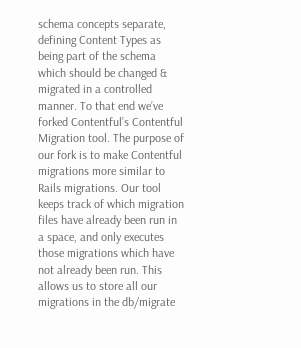schema concepts separate, defining Content Types as being part of the schema which should be changed & migrated in a controlled manner. To that end we’ve forked Contentful’s Contentful Migration tool. The purpose of our fork is to make Contentful migrations more similar to Rails migrations. Our tool keeps track of which migration files have already been run in a space, and only executes those migrations which have not already been run. This allows us to store all our migrations in the db/migrate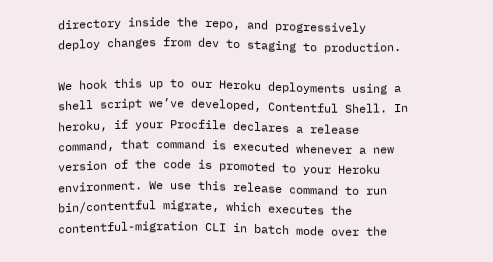directory inside the repo, and progressively deploy changes from dev to staging to production.

We hook this up to our Heroku deployments using a shell script we’ve developed, Contentful Shell. In heroku, if your Procfile declares a release command, that command is executed whenever a new version of the code is promoted to your Heroku environment. We use this release command to run bin/contentful migrate, which executes the contentful-migration CLI in batch mode over the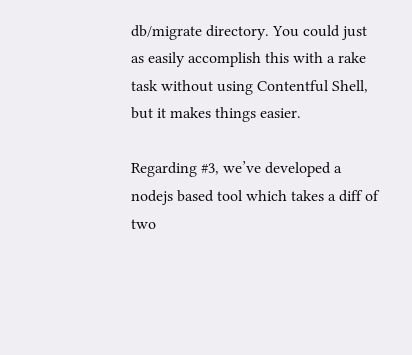db/migrate directory. You could just as easily accomplish this with a rake task without using Contentful Shell, but it makes things easier.

Regarding #3, we’ve developed a nodejs based tool which takes a diff of two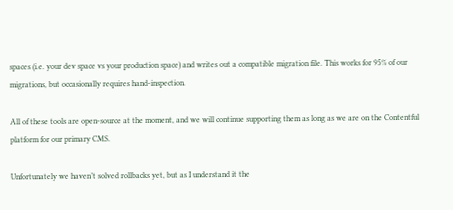spaces (i.e. your dev space vs your production space) and writes out a compatible migration file. This works for 95% of our migrations, but occasionally requires hand-inspection.

All of these tools are open-source at the moment, and we will continue supporting them as long as we are on the Contentful platform for our primary CMS.

Unfortunately we haven’t solved rollbacks yet, but as I understand it the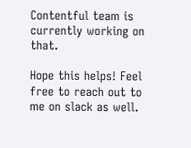Contentful team is currently working on that.

Hope this helps! Feel free to reach out to me on slack as well.